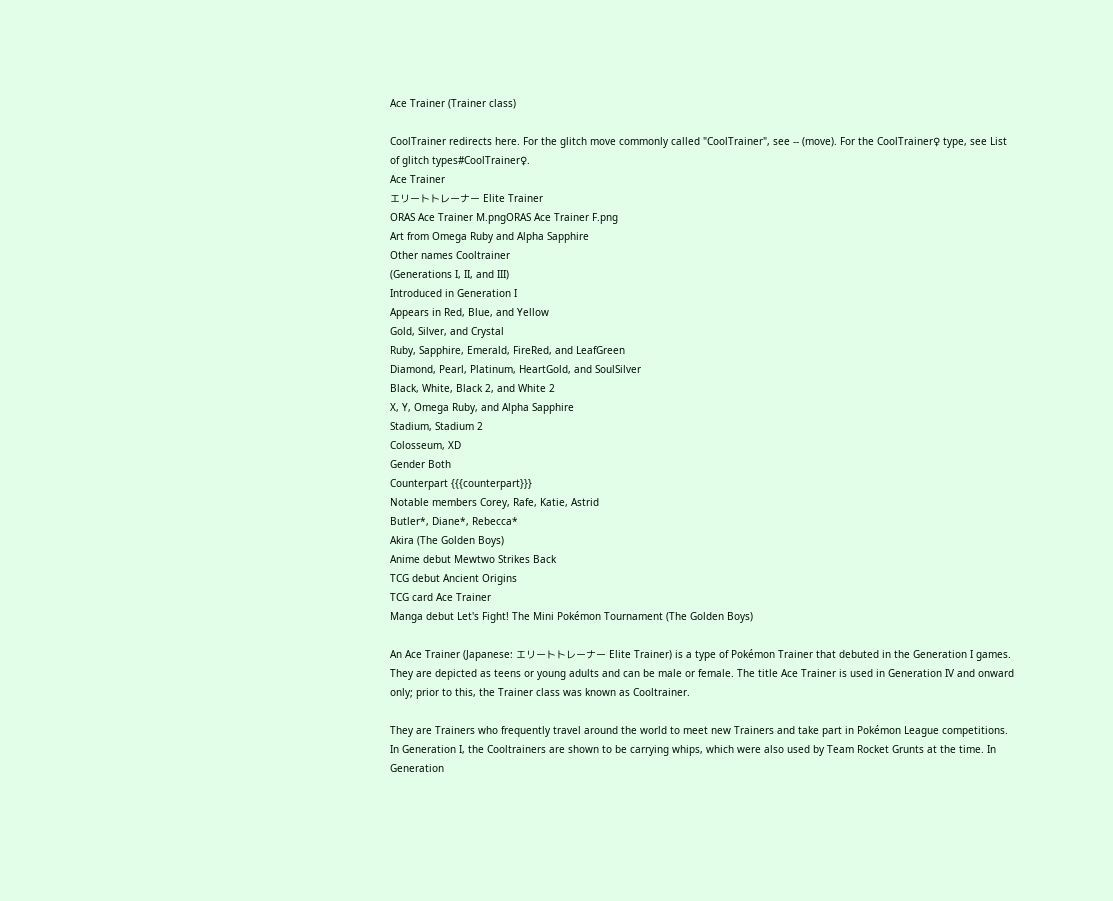Ace Trainer (Trainer class)

CoolTrainer redirects here. For the glitch move commonly called "CoolTrainer", see -- (move). For the CoolTrainer♀ type, see List of glitch types#CoolTrainer♀.
Ace Trainer
エリートトレーナー Elite Trainer
ORAS Ace Trainer M.pngORAS Ace Trainer F.png
Art from Omega Ruby and Alpha Sapphire
Other names Cooltrainer
(Generations I, II, and III)
Introduced in Generation I
Appears in Red, Blue, and Yellow
Gold, Silver, and Crystal
Ruby, Sapphire, Emerald, FireRed, and LeafGreen
Diamond, Pearl, Platinum, HeartGold, and SoulSilver
Black, White, Black 2, and White 2
X, Y, Omega Ruby, and Alpha Sapphire
Stadium, Stadium 2
Colosseum, XD
Gender Both
Counterpart {{{counterpart}}}
Notable members Corey, Rafe, Katie, Astrid
Butler*, Diane*, Rebecca*
Akira (The Golden Boys)
Anime debut Mewtwo Strikes Back
TCG debut Ancient Origins
TCG card Ace Trainer
Manga debut Let's Fight! The Mini Pokémon Tournament (The Golden Boys)

An Ace Trainer (Japanese: エリートトレーナー Elite Trainer) is a type of Pokémon Trainer that debuted in the Generation I games. They are depicted as teens or young adults and can be male or female. The title Ace Trainer is used in Generation IV and onward only; prior to this, the Trainer class was known as Cooltrainer.

They are Trainers who frequently travel around the world to meet new Trainers and take part in Pokémon League competitions. In Generation I, the Cooltrainers are shown to be carrying whips, which were also used by Team Rocket Grunts at the time. In Generation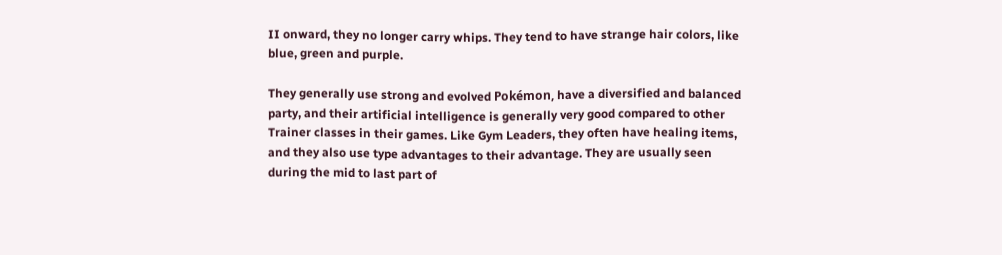II onward, they no longer carry whips. They tend to have strange hair colors, like blue, green and purple.

They generally use strong and evolved Pokémon, have a diversified and balanced party, and their artificial intelligence is generally very good compared to other Trainer classes in their games. Like Gym Leaders, they often have healing items, and they also use type advantages to their advantage. They are usually seen during the mid to last part of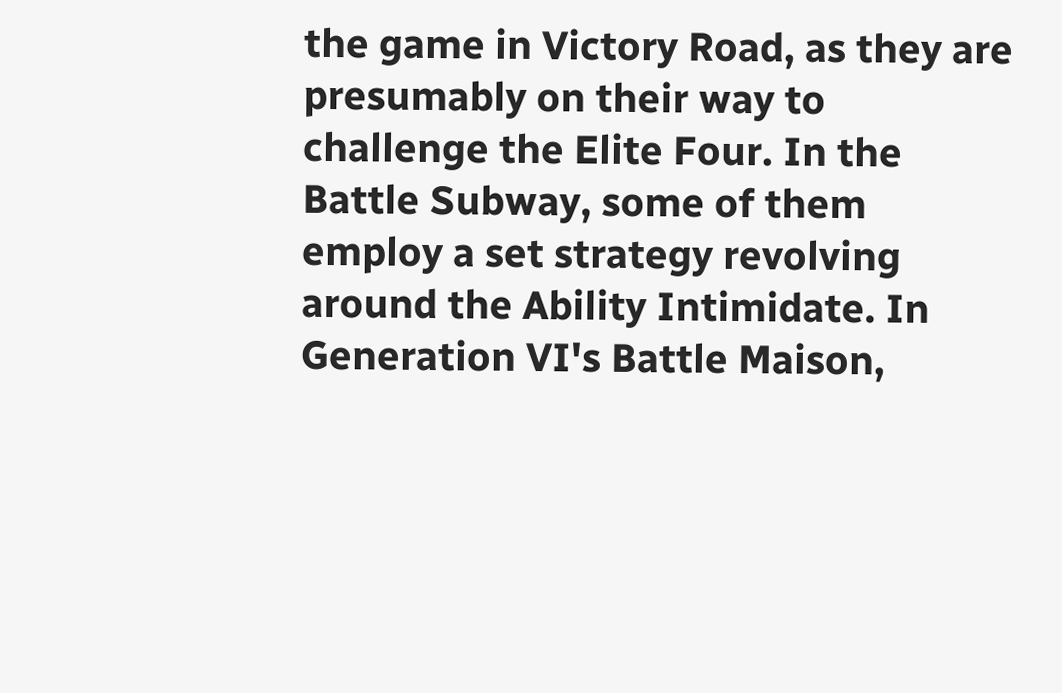the game in Victory Road, as they are presumably on their way to challenge the Elite Four. In the Battle Subway, some of them employ a set strategy revolving around the Ability Intimidate. In Generation VI's Battle Maison,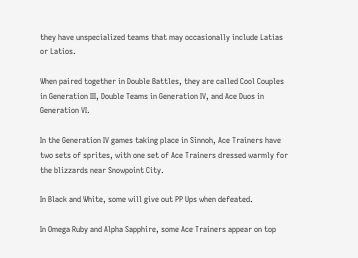they have unspecialized teams that may occasionally include Latias or Latios.

When paired together in Double Battles, they are called Cool Couples in Generation III, Double Teams in Generation IV, and Ace Duos in Generation VI.

In the Generation IV games taking place in Sinnoh, Ace Trainers have two sets of sprites, with one set of Ace Trainers dressed warmly for the blizzards near Snowpoint City.

In Black and White, some will give out PP Ups when defeated.

In Omega Ruby and Alpha Sapphire, some Ace Trainers appear on top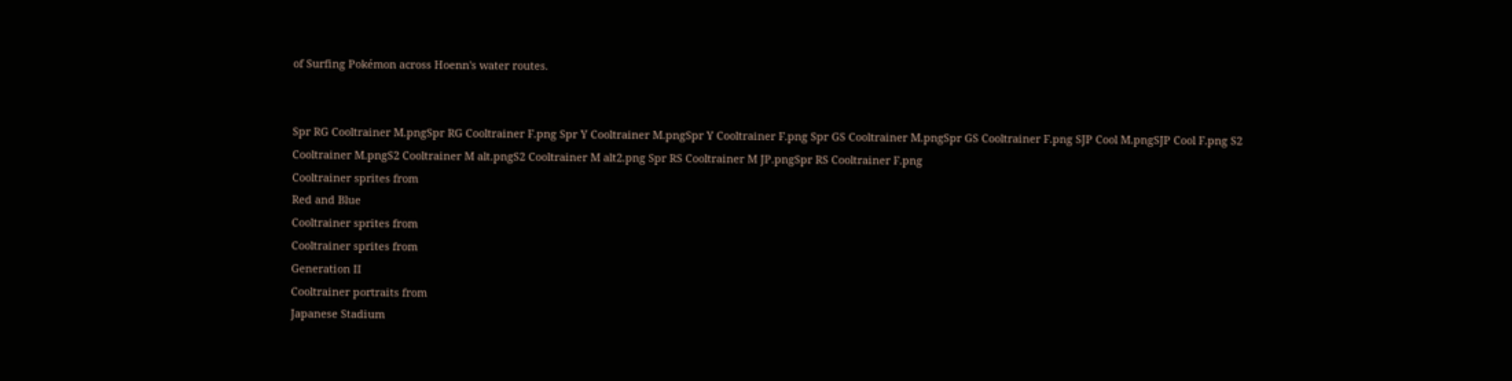of Surfing Pokémon across Hoenn's water routes.


Spr RG Cooltrainer M.pngSpr RG Cooltrainer F.png Spr Y Cooltrainer M.pngSpr Y Cooltrainer F.png Spr GS Cooltrainer M.pngSpr GS Cooltrainer F.png SJP Cool M.pngSJP Cool F.png S2 Cooltrainer M.pngS2 Cooltrainer M alt.pngS2 Cooltrainer M alt2.png Spr RS Cooltrainer M JP.pngSpr RS Cooltrainer F.png
Cooltrainer sprites from
Red and Blue
Cooltrainer sprites from
Cooltrainer sprites from
Generation II
Cooltrainer portraits from
Japanese Stadium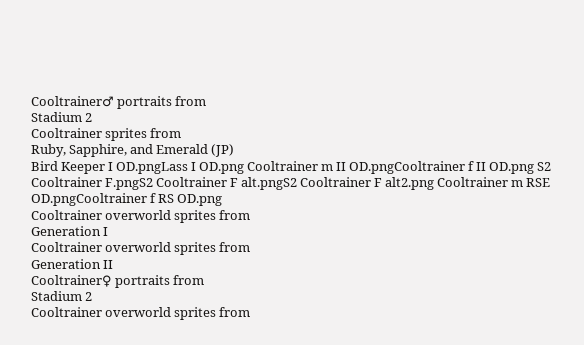Cooltrainer♂ portraits from
Stadium 2
Cooltrainer sprites from
Ruby, Sapphire, and Emerald (JP)
Bird Keeper I OD.pngLass I OD.png Cooltrainer m II OD.pngCooltrainer f II OD.png S2 Cooltrainer F.pngS2 Cooltrainer F alt.pngS2 Cooltrainer F alt2.png Cooltrainer m RSE OD.pngCooltrainer f RS OD.png
Cooltrainer overworld sprites from
Generation I
Cooltrainer overworld sprites from
Generation II
Cooltrainer♀ portraits from
Stadium 2
Cooltrainer overworld sprites from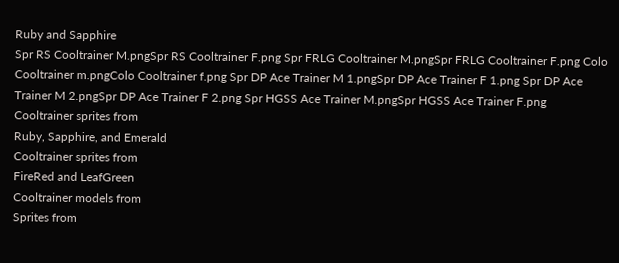Ruby and Sapphire
Spr RS Cooltrainer M.pngSpr RS Cooltrainer F.png Spr FRLG Cooltrainer M.pngSpr FRLG Cooltrainer F.png Colo Cooltrainer m.pngColo Cooltrainer f.png Spr DP Ace Trainer M 1.pngSpr DP Ace Trainer F 1.png Spr DP Ace Trainer M 2.pngSpr DP Ace Trainer F 2.png Spr HGSS Ace Trainer M.pngSpr HGSS Ace Trainer F.png
Cooltrainer sprites from
Ruby, Sapphire, and Emerald
Cooltrainer sprites from
FireRed and LeafGreen
Cooltrainer models from
Sprites from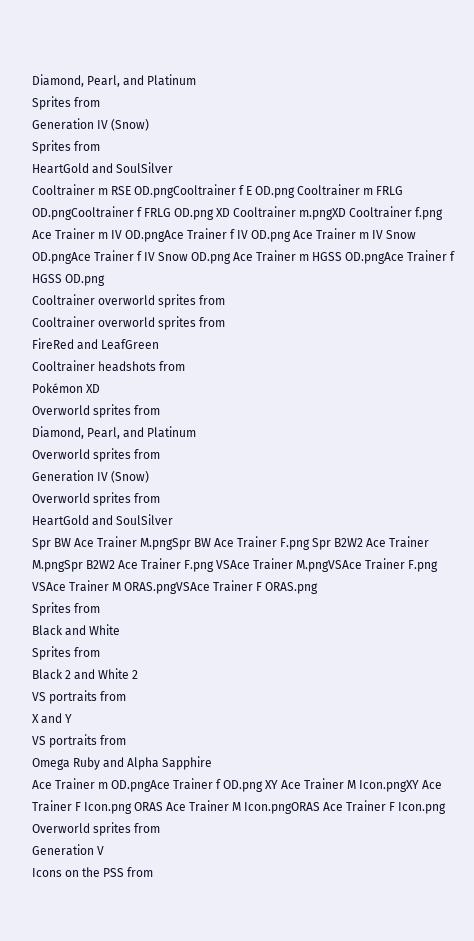Diamond, Pearl, and Platinum
Sprites from
Generation IV (Snow)
Sprites from
HeartGold and SoulSilver
Cooltrainer m RSE OD.pngCooltrainer f E OD.png Cooltrainer m FRLG OD.pngCooltrainer f FRLG OD.png XD Cooltrainer m.pngXD Cooltrainer f.png Ace Trainer m IV OD.pngAce Trainer f IV OD.png Ace Trainer m IV Snow OD.pngAce Trainer f IV Snow OD.png Ace Trainer m HGSS OD.pngAce Trainer f HGSS OD.png
Cooltrainer overworld sprites from
Cooltrainer overworld sprites from
FireRed and LeafGreen
Cooltrainer headshots from
Pokémon XD
Overworld sprites from
Diamond, Pearl, and Platinum
Overworld sprites from
Generation IV (Snow)
Overworld sprites from
HeartGold and SoulSilver
Spr BW Ace Trainer M.pngSpr BW Ace Trainer F.png Spr B2W2 Ace Trainer M.pngSpr B2W2 Ace Trainer F.png VSAce Trainer M.pngVSAce Trainer F.png VSAce Trainer M ORAS.pngVSAce Trainer F ORAS.png
Sprites from
Black and White
Sprites from
Black 2 and White 2
VS portraits from
X and Y
VS portraits from
Omega Ruby and Alpha Sapphire
Ace Trainer m OD.pngAce Trainer f OD.png XY Ace Trainer M Icon.pngXY Ace Trainer F Icon.png ORAS Ace Trainer M Icon.pngORAS Ace Trainer F Icon.png
Overworld sprites from
Generation V
Icons on the PSS from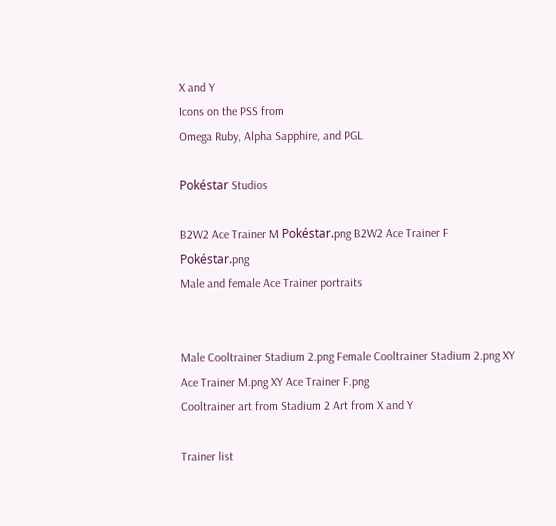X and Y
Icons on the PSS from
Omega Ruby, Alpha Sapphire, and PGL

Pokéstar Studios

B2W2 Ace Trainer M Pokéstar.png B2W2 Ace Trainer F Pokéstar.png
Male and female Ace Trainer portraits


Male Cooltrainer Stadium 2.png Female Cooltrainer Stadium 2.png XY Ace Trainer M.png XY Ace Trainer F.png
Cooltrainer art from Stadium 2 Art from X and Y

Trainer list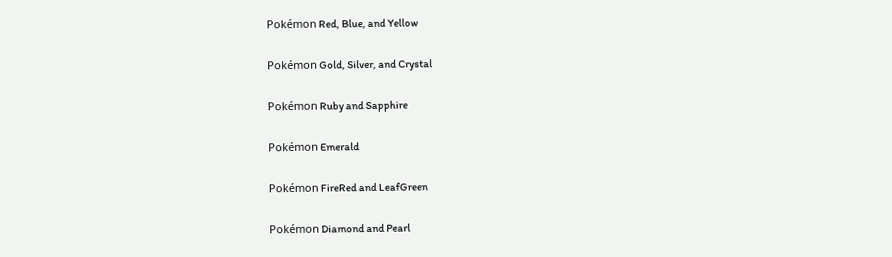Pokémon Red, Blue, and Yellow

Pokémon Gold, Silver, and Crystal

Pokémon Ruby and Sapphire

Pokémon Emerald

Pokémon FireRed and LeafGreen

Pokémon Diamond and Pearl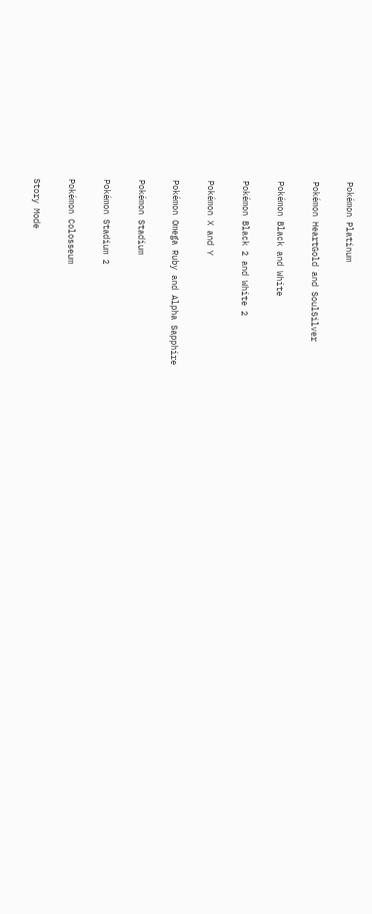Pokémon Platinum

Pokémon HeartGold and SoulSilver

Pokémon Black and White

Pokémon Black 2 and White 2

Pokémon X and Y

Pokémon Omega Ruby and Alpha Sapphire

Pokémon Stadium

Pokémon Stadium 2

Pokémon Colosseum

Story Mode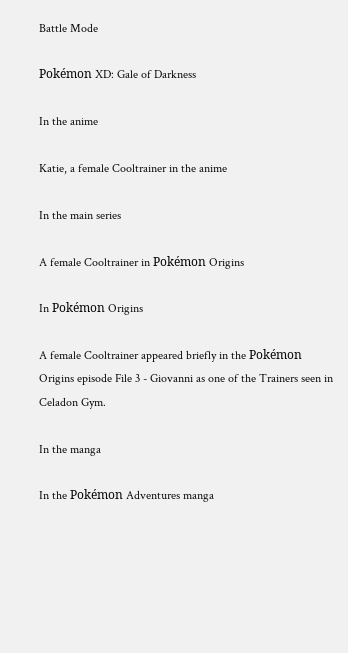Battle Mode

Pokémon XD: Gale of Darkness

In the anime

Katie, a female Cooltrainer in the anime

In the main series

A female Cooltrainer in Pokémon Origins

In Pokémon Origins

A female Cooltrainer appeared briefly in the Pokémon Origins episode File 3 - Giovanni as one of the Trainers seen in Celadon Gym.

In the manga

In the Pokémon Adventures manga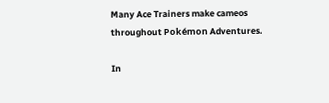Many Ace Trainers make cameos throughout Pokémon Adventures.

In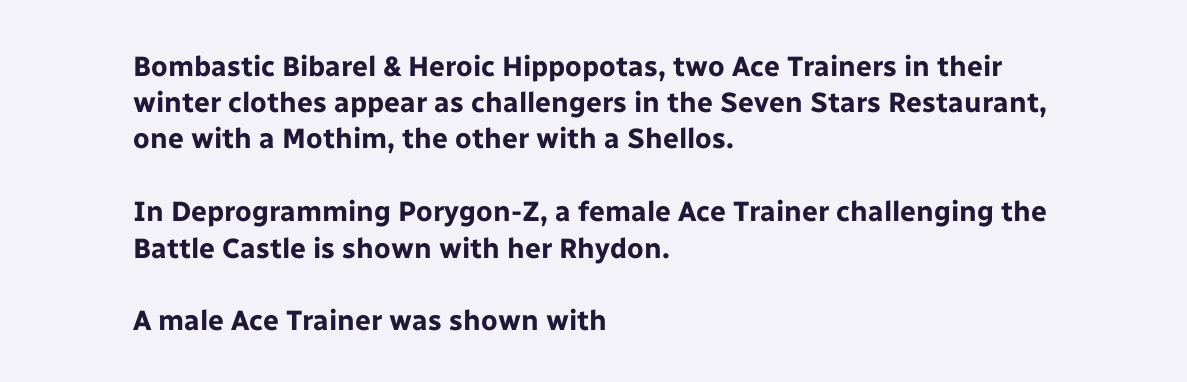Bombastic Bibarel & Heroic Hippopotas, two Ace Trainers in their winter clothes appear as challengers in the Seven Stars Restaurant, one with a Mothim, the other with a Shellos.

In Deprogramming Porygon-Z, a female Ace Trainer challenging the Battle Castle is shown with her Rhydon.

A male Ace Trainer was shown with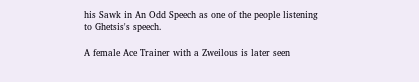his Sawk in An Odd Speech as one of the people listening to Ghetsis's speech.

A female Ace Trainer with a Zweilous is later seen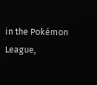in the Pokémon League,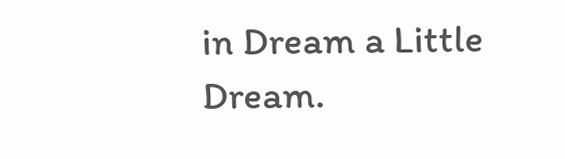in Dream a Little Dream.